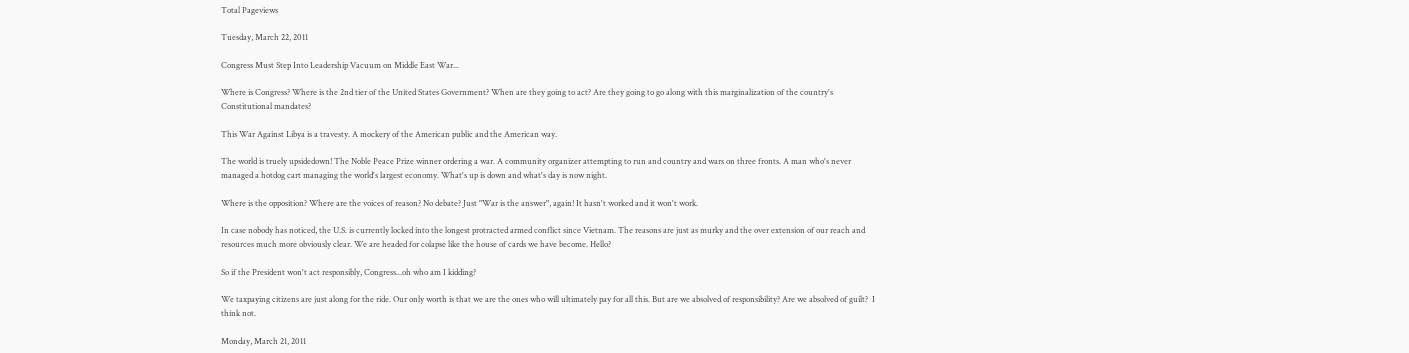Total Pageviews

Tuesday, March 22, 2011

Congress Must Step Into Leadership Vacuum on Middle East War...

Where is Congress? Where is the 2nd tier of the United States Government? When are they going to act? Are they going to go along with this marginalization of the country's Constitutional mandates?

This War Against Libya is a travesty. A mockery of the American public and the American way.

The world is truely upsidedown! The Noble Peace Prize winner ordering a war. A community organizer attempting to run and country and wars on three fronts. A man who's never managed a hotdog cart managing the world's largest economy. What's up is down and what's day is now night.

Where is the opposition? Where are the voices of reason? No debate? Just "War is the answer", again! It hasn't worked and it won't work.

In case nobody has noticed, the U.S. is currently locked into the longest protracted armed conflict since Vietnam. The reasons are just as murky and the over extension of our reach and resources much more obviously clear. We are headed for colapse like the house of cards we have become. Hello?

So if the President won't act responsibly, Congress...oh who am I kidding?

We taxpaying citizens are just along for the ride. Our only worth is that we are the ones who will ultimately pay for all this. But are we absolved of responsibility? Are we absolved of guilt?  I think not.

Monday, March 21, 2011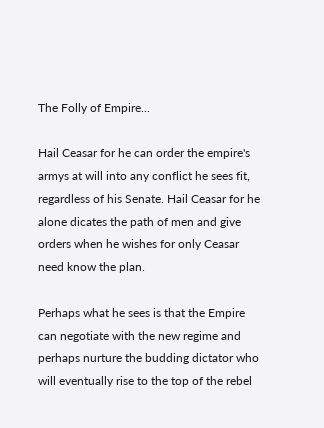The Folly of Empire...

Hail Ceasar for he can order the empire's armys at will into any conflict he sees fit, regardless of his Senate. Hail Ceasar for he alone dicates the path of men and give orders when he wishes for only Ceasar need know the plan.

Perhaps what he sees is that the Empire can negotiate with the new regime and perhaps nurture the budding dictator who will eventually rise to the top of the rebel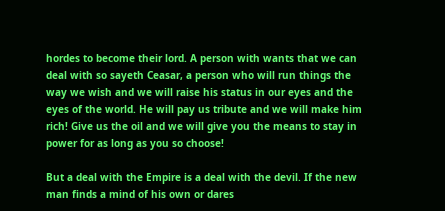hordes to become their lord. A person with wants that we can deal with so sayeth Ceasar, a person who will run things the way we wish and we will raise his status in our eyes and the eyes of the world. He will pay us tribute and we will make him rich! Give us the oil and we will give you the means to stay in power for as long as you so choose!

But a deal with the Empire is a deal with the devil. If the new man finds a mind of his own or dares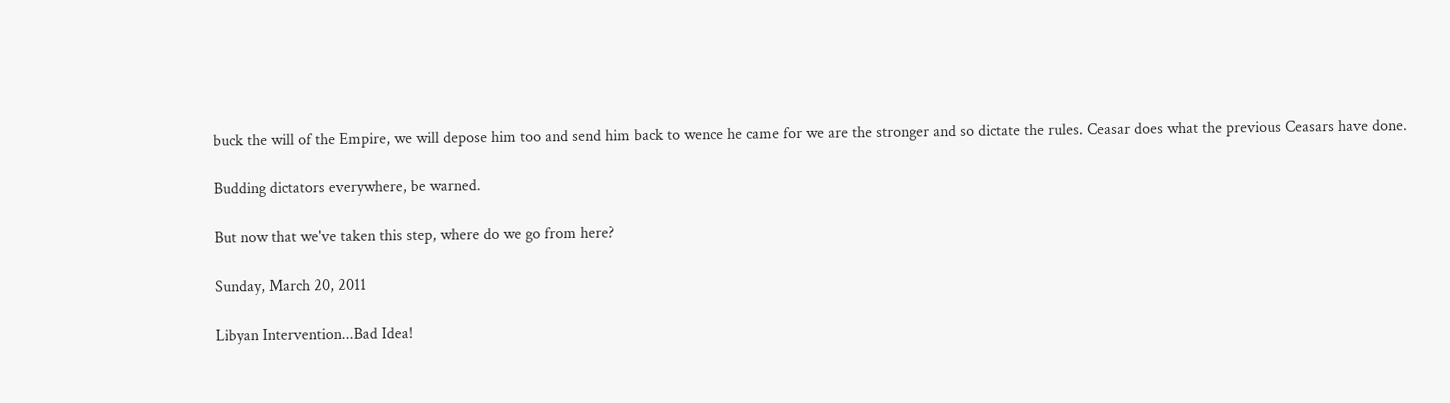buck the will of the Empire, we will depose him too and send him back to wence he came for we are the stronger and so dictate the rules. Ceasar does what the previous Ceasars have done.

Budding dictators everywhere, be warned.

But now that we've taken this step, where do we go from here?

Sunday, March 20, 2011

Libyan Intervention...Bad Idea!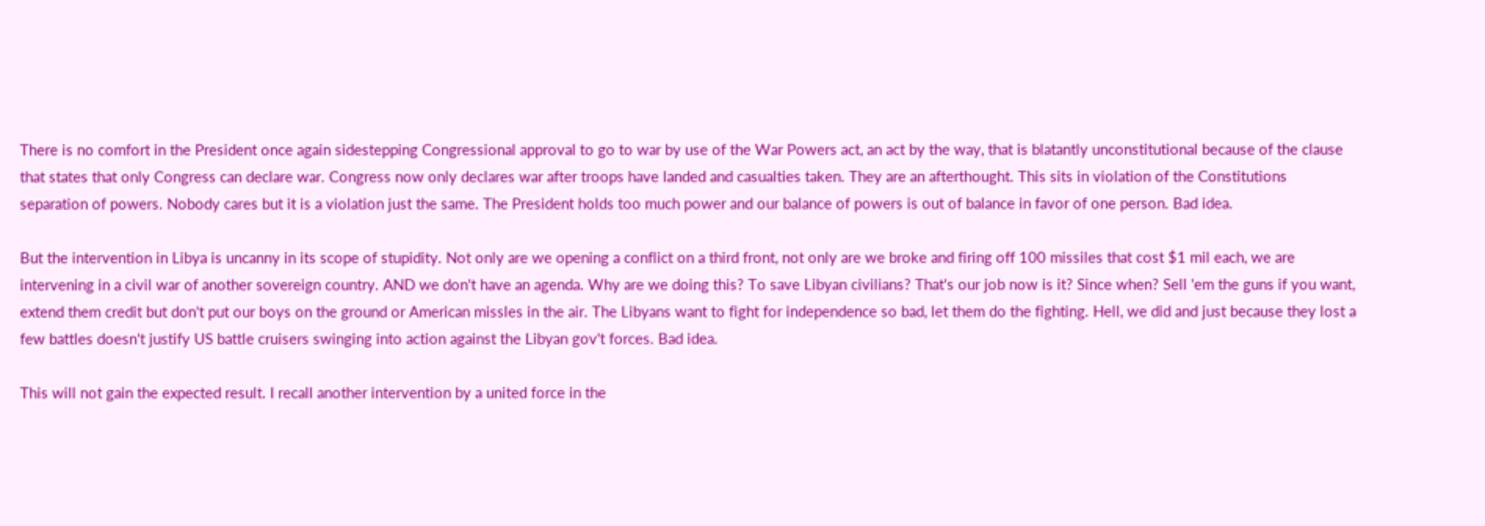There is no comfort in the President once again sidestepping Congressional approval to go to war by use of the War Powers act, an act by the way, that is blatantly unconstitutional because of the clause that states that only Congress can declare war. Congress now only declares war after troops have landed and casualties taken. They are an afterthought. This sits in violation of the Constitutions separation of powers. Nobody cares but it is a violation just the same. The President holds too much power and our balance of powers is out of balance in favor of one person. Bad idea.

But the intervention in Libya is uncanny in its scope of stupidity. Not only are we opening a conflict on a third front, not only are we broke and firing off 100 missiles that cost $1 mil each, we are intervening in a civil war of another sovereign country. AND we don't have an agenda. Why are we doing this? To save Libyan civilians? That's our job now is it? Since when? Sell 'em the guns if you want, extend them credit but don't put our boys on the ground or American missles in the air. The Libyans want to fight for independence so bad, let them do the fighting. Hell, we did and just because they lost a few battles doesn't justify US battle cruisers swinging into action against the Libyan gov't forces. Bad idea.

This will not gain the expected result. I recall another intervention by a united force in the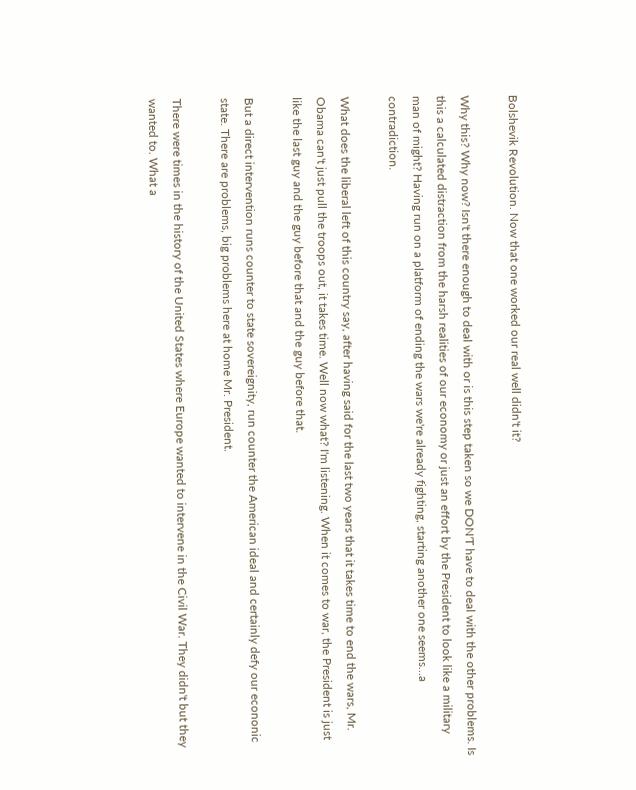Bolshevik Revolution. Now that one worked our real well didn't it?

Why this? Why now? Isn't there enough to deal with or is this step taken so we DON'T have to deal with the other problems. Is this a calculated distraction from the harsh realities of our economy or just an effort by the President to look like a military man of might? Having run on a platform of ending the wars we're already fighting, starting another one seems...a contradiction.

What does the liberal left of this country say, after having said for the last two years that it takes time to end the wars, Mr. Obama can't just pull the troops out, it takes time. Well now what? I'm listening. When it comes to war, the President is just like the last guy and the guy before that and the guy before that.

But a direct intervention runs counter to state sovereignity, run counter the American ideal and certainly defy our econonic state. There are problems, big problems here at home Mr. President.

There were times in the history of the United States where Europe wanted to intervene in the Civil War. They didn't but they wanted to. What a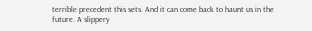terrible precedent this sets. And it can come back to haunt us in the future. A slippery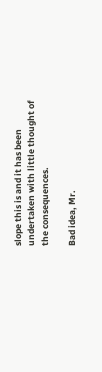slope this is and it has been undertaken with little thought of the consequences.

Bad idea, Mr.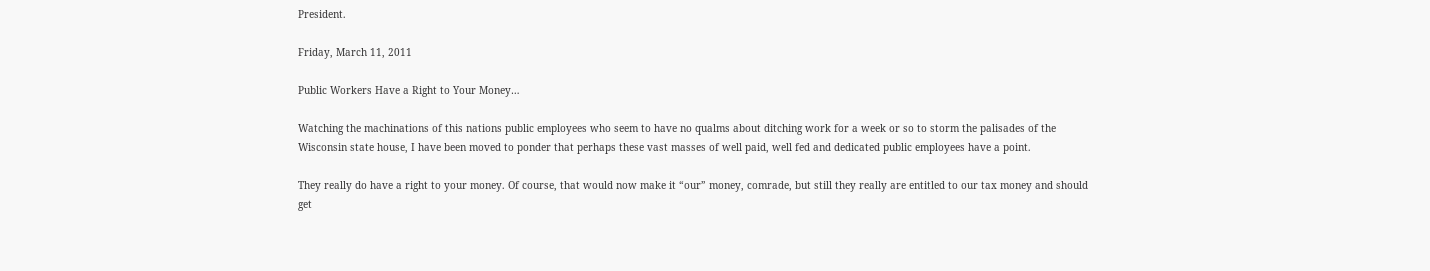President.

Friday, March 11, 2011

Public Workers Have a Right to Your Money…

Watching the machinations of this nations public employees who seem to have no qualms about ditching work for a week or so to storm the palisades of the Wisconsin state house, I have been moved to ponder that perhaps these vast masses of well paid, well fed and dedicated public employees have a point.

They really do have a right to your money. Of course, that would now make it “our” money, comrade, but still they really are entitled to our tax money and should get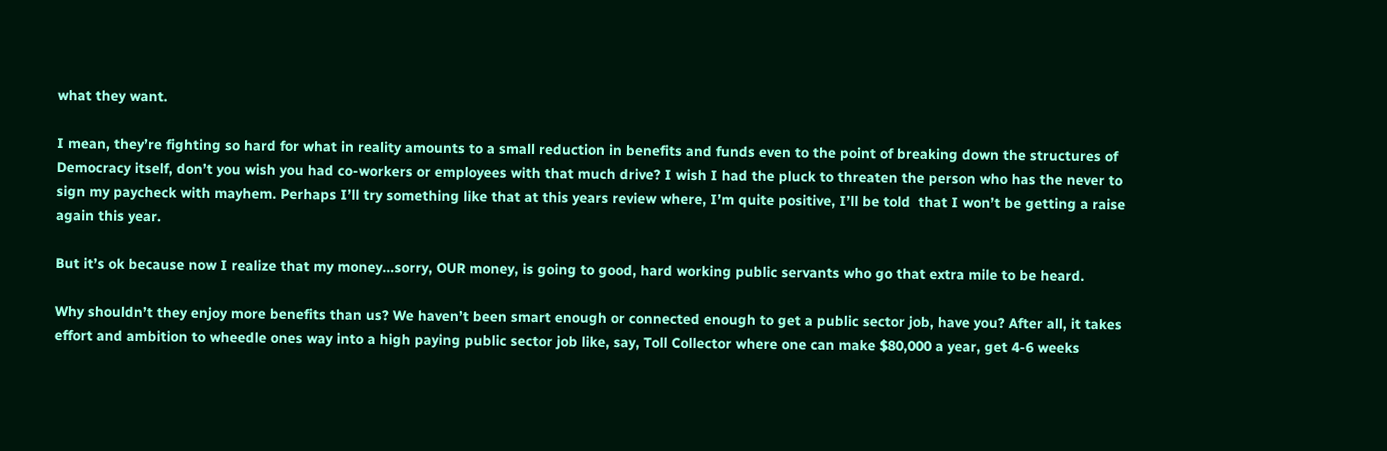what they want.

I mean, they’re fighting so hard for what in reality amounts to a small reduction in benefits and funds even to the point of breaking down the structures of Democracy itself, don’t you wish you had co-workers or employees with that much drive? I wish I had the pluck to threaten the person who has the never to sign my paycheck with mayhem. Perhaps I’ll try something like that at this years review where, I’m quite positive, I’ll be told  that I won’t be getting a raise again this year.

But it’s ok because now I realize that my money…sorry, OUR money, is going to good, hard working public servants who go that extra mile to be heard.

Why shouldn’t they enjoy more benefits than us? We haven’t been smart enough or connected enough to get a public sector job, have you? After all, it takes effort and ambition to wheedle ones way into a high paying public sector job like, say, Toll Collector where one can make $80,000 a year, get 4-6 weeks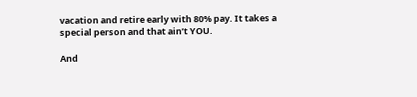vacation and retire early with 80% pay. It takes a special person and that ain’t YOU.

And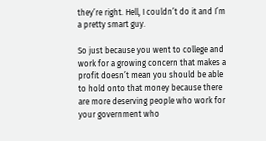they’re right. Hell, I couldn’t do it and I’m a pretty smart guy.

So just because you went to college and work for a growing concern that makes a profit doesn’t mean you should be able to hold onto that money because there are more deserving people who work for your government who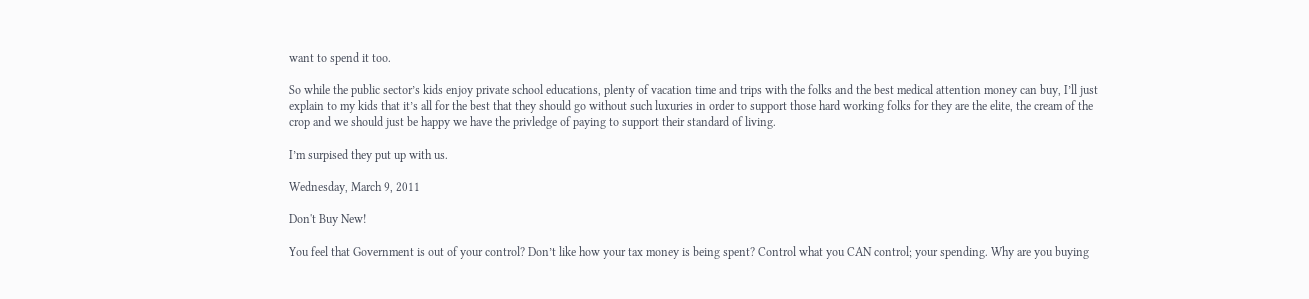want to spend it too.

So while the public sector’s kids enjoy private school educations, plenty of vacation time and trips with the folks and the best medical attention money can buy, I’ll just explain to my kids that it’s all for the best that they should go without such luxuries in order to support those hard working folks for they are the elite, the cream of the crop and we should just be happy we have the privledge of paying to support their standard of living.

I’m surpised they put up with us.

Wednesday, March 9, 2011

Don't Buy New!

You feel that Government is out of your control? Don’t like how your tax money is being spent? Control what you CAN control; your spending. Why are you buying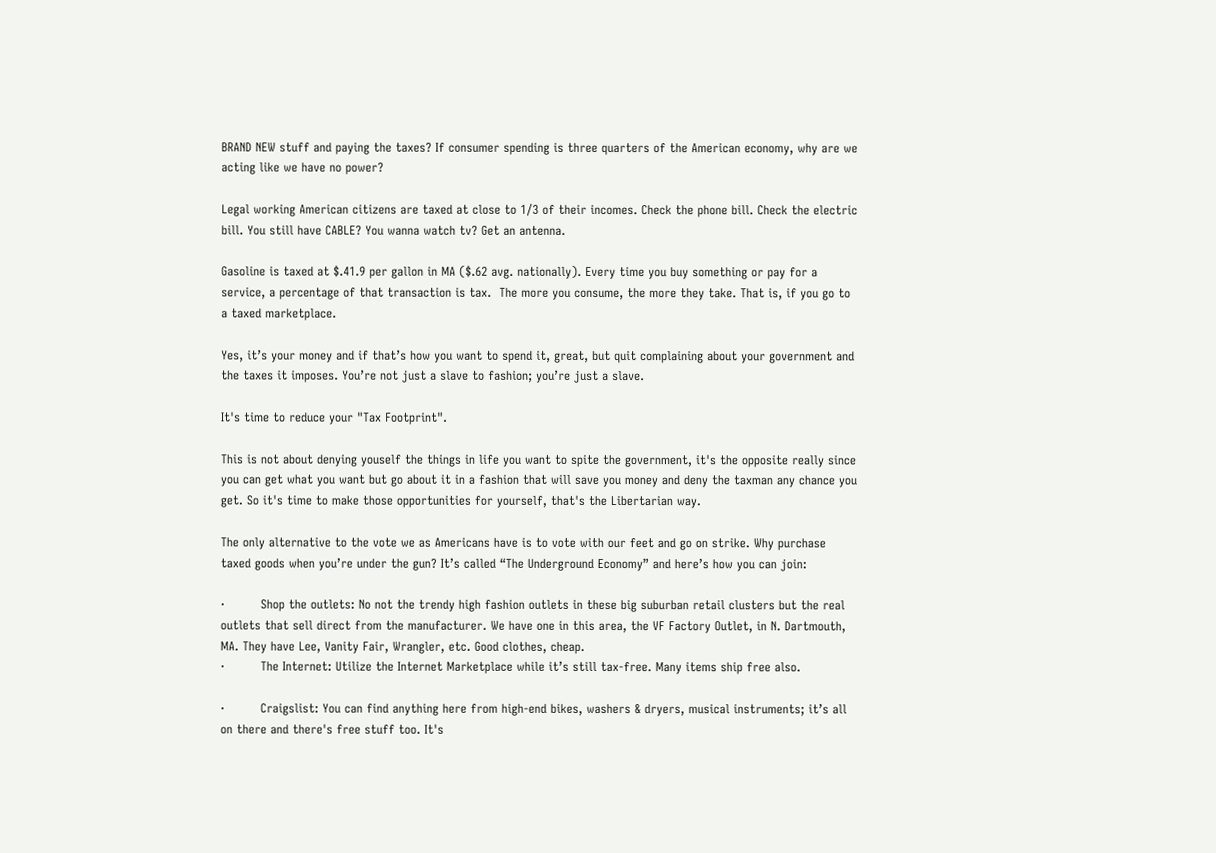BRAND NEW stuff and paying the taxes? If consumer spending is three quarters of the American economy, why are we acting like we have no power?

Legal working American citizens are taxed at close to 1/3 of their incomes. Check the phone bill. Check the electric bill. You still have CABLE? You wanna watch tv? Get an antenna.

Gasoline is taxed at $.41.9 per gallon in MA ($.62 avg. nationally). Every time you buy something or pay for a service, a percentage of that transaction is tax.  The more you consume, the more they take. That is, if you go to a taxed marketplace.

Yes, it’s your money and if that’s how you want to spend it, great, but quit complaining about your government and the taxes it imposes. You’re not just a slave to fashion; you’re just a slave.

It's time to reduce your "Tax Footprint".

This is not about denying youself the things in life you want to spite the government, it's the opposite really since you can get what you want but go about it in a fashion that will save you money and deny the taxman any chance you get. So it's time to make those opportunities for yourself, that's the Libertarian way.

The only alternative to the vote we as Americans have is to vote with our feet and go on strike. Why purchase taxed goods when you’re under the gun? It’s called “The Underground Economy” and here’s how you can join:

·         Shop the outlets: No not the trendy high fashion outlets in these big suburban retail clusters but the real outlets that sell direct from the manufacturer. We have one in this area, the VF Factory Outlet, in N. Dartmouth, MA. They have Lee, Vanity Fair, Wrangler, etc. Good clothes, cheap.
·         The Internet: Utilize the Internet Marketplace while it’s still tax-free. Many items ship free also.

·         Craigslist: You can find anything here from high-end bikes, washers & dryers, musical instruments; it’s all on there and there's free stuff too. It's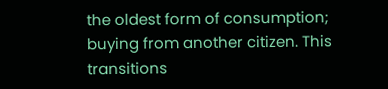the oldest form of consumption; buying from another citizen. This transitions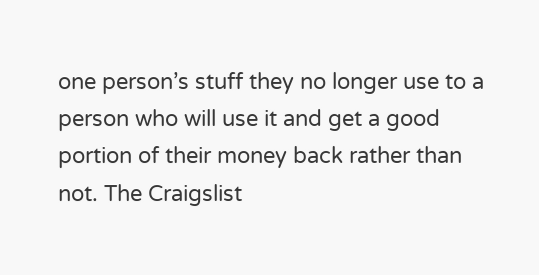one person’s stuff they no longer use to a person who will use it and get a good portion of their money back rather than not. The Craigslist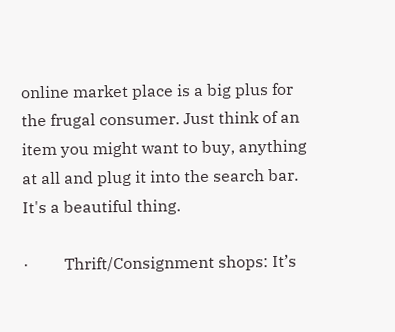online market place is a big plus for the frugal consumer. Just think of an item you might want to buy, anything at all and plug it into the search bar. It's a beautiful thing.

·         Thrift/Consignment shops: It’s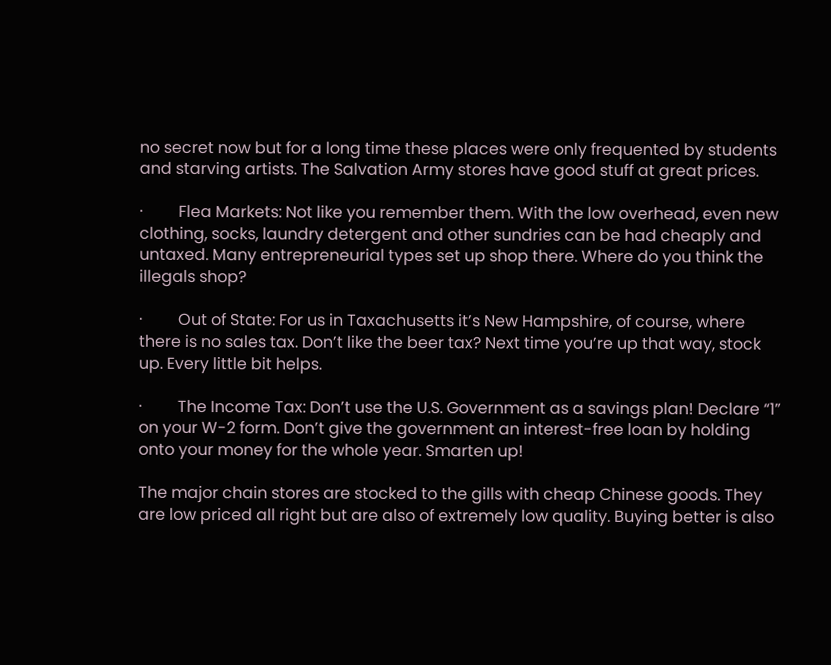no secret now but for a long time these places were only frequented by students and starving artists. The Salvation Army stores have good stuff at great prices.

·         Flea Markets: Not like you remember them. With the low overhead, even new clothing, socks, laundry detergent and other sundries can be had cheaply and untaxed. Many entrepreneurial types set up shop there. Where do you think the illegals shop?

·         Out of State: For us in Taxachusetts it’s New Hampshire, of course, where there is no sales tax. Don’t like the beer tax? Next time you’re up that way, stock up. Every little bit helps.

·         The Income Tax: Don’t use the U.S. Government as a savings plan! Declare “1” on your W-2 form. Don’t give the government an interest-free loan by holding onto your money for the whole year. Smarten up!

The major chain stores are stocked to the gills with cheap Chinese goods. They are low priced all right but are also of extremely low quality. Buying better is also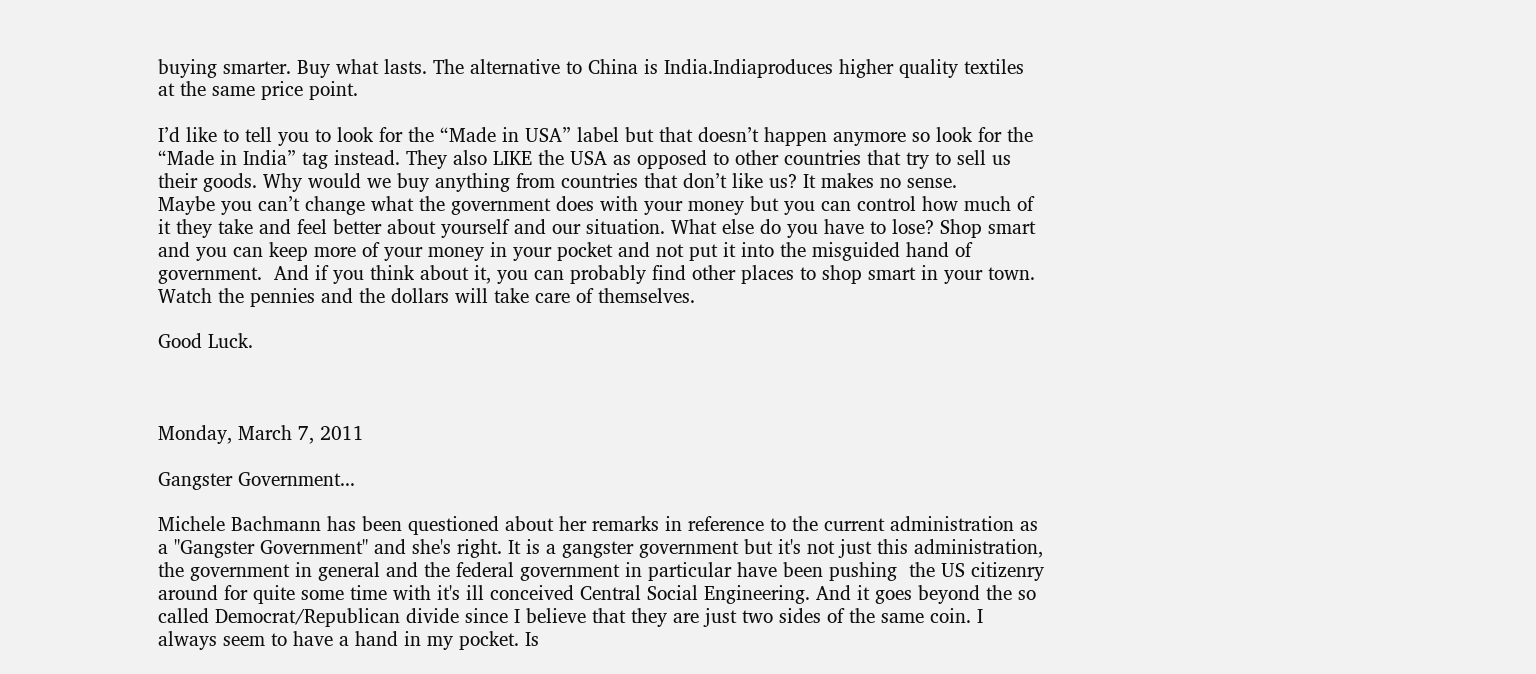buying smarter. Buy what lasts. The alternative to China is India.Indiaproduces higher quality textiles at the same price point.

I’d like to tell you to look for the “Made in USA” label but that doesn’t happen anymore so look for the “Made in India” tag instead. They also LIKE the USA as opposed to other countries that try to sell us their goods. Why would we buy anything from countries that don’t like us? It makes no sense.
Maybe you can’t change what the government does with your money but you can control how much of it they take and feel better about yourself and our situation. What else do you have to lose? Shop smart and you can keep more of your money in your pocket and not put it into the misguided hand of government.  And if you think about it, you can probably find other places to shop smart in your town. Watch the pennies and the dollars will take care of themselves.

Good Luck.



Monday, March 7, 2011

Gangster Government...

Michele Bachmann has been questioned about her remarks in reference to the current administration as a "Gangster Government" and she's right. It is a gangster government but it's not just this administration, the government in general and the federal government in particular have been pushing  the US citizenry around for quite some time with it's ill conceived Central Social Engineering. And it goes beyond the so called Democrat/Republican divide since I believe that they are just two sides of the same coin. I always seem to have a hand in my pocket. Is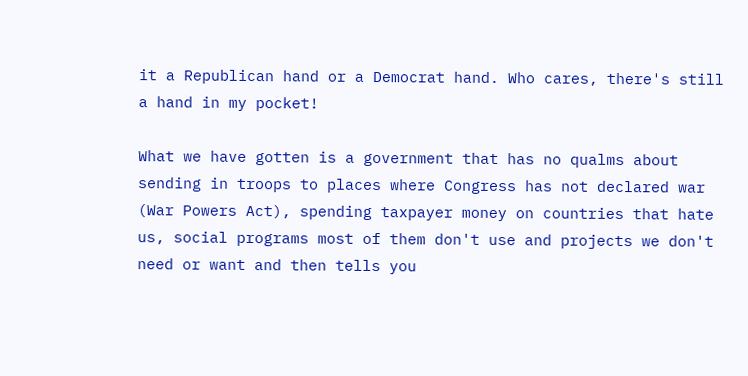it a Republican hand or a Democrat hand. Who cares, there's still a hand in my pocket!

What we have gotten is a government that has no qualms about sending in troops to places where Congress has not declared war (War Powers Act), spending taxpayer money on countries that hate us, social programs most of them don't use and projects we don't need or want and then tells you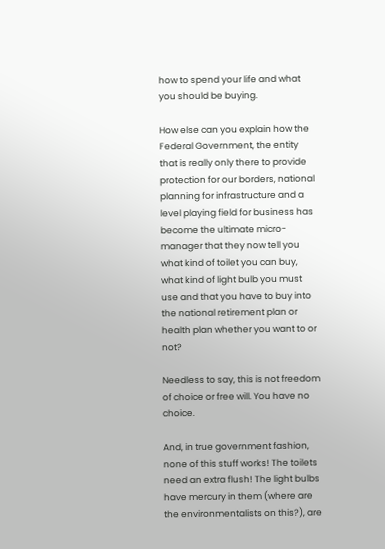how to spend your life and what you should be buying.

How else can you explain how the Federal Government, the entity that is really only there to provide protection for our borders, national planning for infrastructure and a level playing field for business has become the ultimate micro-manager that they now tell you what kind of toilet you can buy, what kind of light bulb you must use and that you have to buy into the national retirement plan or health plan whether you want to or not?

Needless to say, this is not freedom of choice or free will. You have no choice.

And, in true government fashion, none of this stuff works! The toilets need an extra flush! The light bulbs have mercury in them (where are the environmentalists on this?), are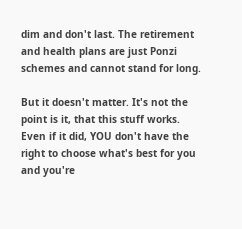dim and don't last. The retirement and health plans are just Ponzi schemes and cannot stand for long.

But it doesn't matter. It's not the point is it, that this stuff works. Even if it did, YOU don't have the right to choose what's best for you and you're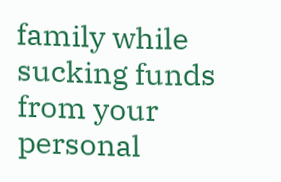family while sucking funds from your personal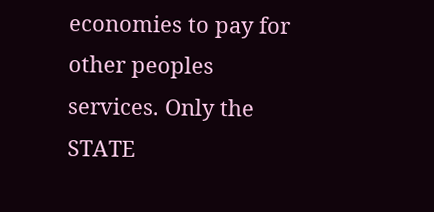economies to pay for other peoples services. Only the STATE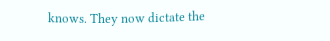knows. They now dictate the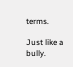terms.

Just like a bully.